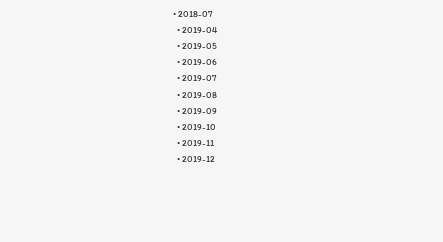• 2018-07
  • 2019-04
  • 2019-05
  • 2019-06
  • 2019-07
  • 2019-08
  • 2019-09
  • 2019-10
  • 2019-11
  • 2019-12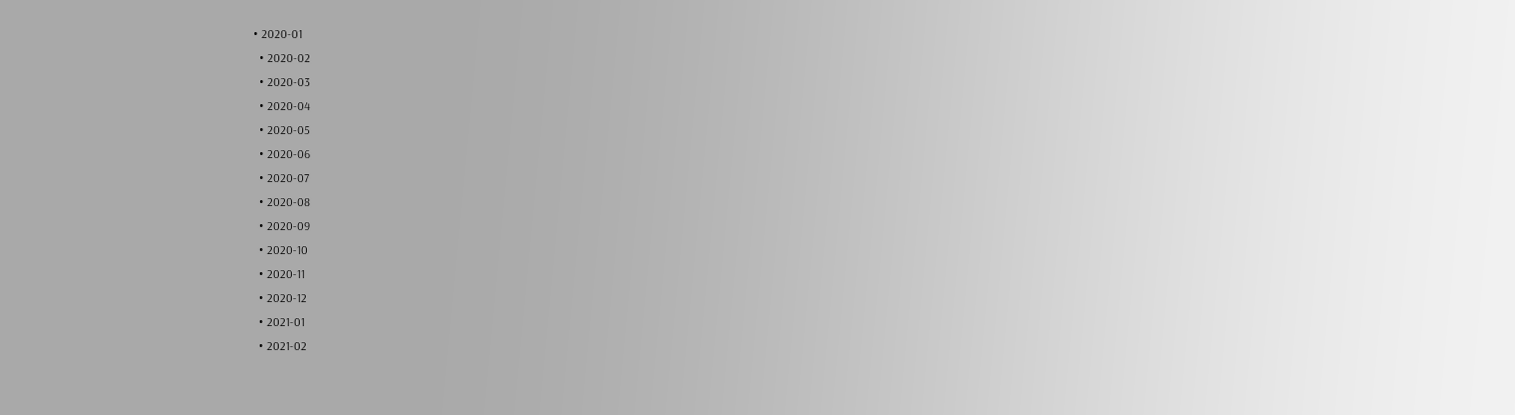• 2020-01
  • 2020-02
  • 2020-03
  • 2020-04
  • 2020-05
  • 2020-06
  • 2020-07
  • 2020-08
  • 2020-09
  • 2020-10
  • 2020-11
  • 2020-12
  • 2021-01
  • 2021-02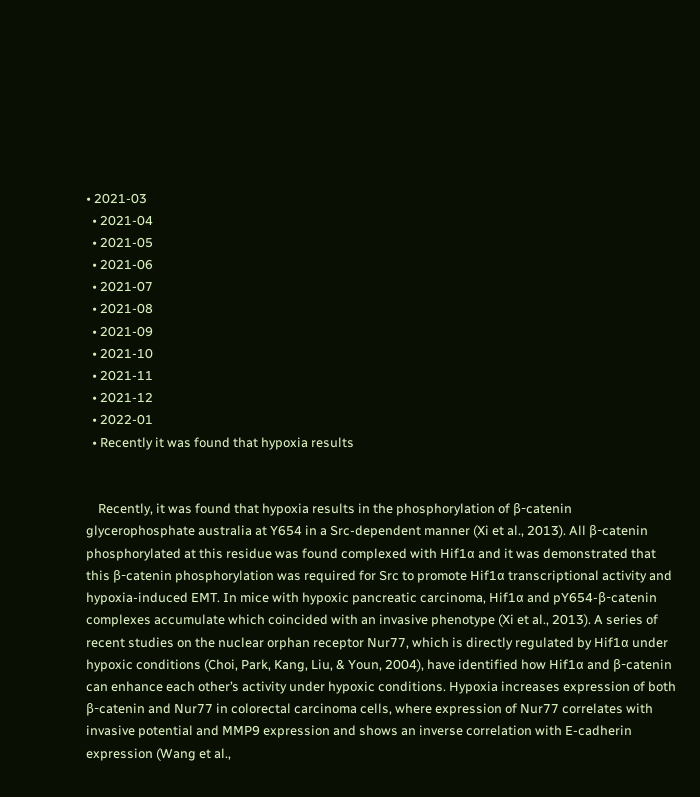• 2021-03
  • 2021-04
  • 2021-05
  • 2021-06
  • 2021-07
  • 2021-08
  • 2021-09
  • 2021-10
  • 2021-11
  • 2021-12
  • 2022-01
  • Recently it was found that hypoxia results


    Recently, it was found that hypoxia results in the phosphorylation of β-catenin glycerophosphate australia at Y654 in a Src-dependent manner (Xi et al., 2013). All β-catenin phosphorylated at this residue was found complexed with Hif1α and it was demonstrated that this β-catenin phosphorylation was required for Src to promote Hif1α transcriptional activity and hypoxia-induced EMT. In mice with hypoxic pancreatic carcinoma, Hif1α and pY654-β-catenin complexes accumulate which coincided with an invasive phenotype (Xi et al., 2013). A series of recent studies on the nuclear orphan receptor Nur77, which is directly regulated by Hif1α under hypoxic conditions (Choi, Park, Kang, Liu, & Youn, 2004), have identified how Hif1α and β-catenin can enhance each other’s activity under hypoxic conditions. Hypoxia increases expression of both β-catenin and Nur77 in colorectal carcinoma cells, where expression of Nur77 correlates with invasive potential and MMP9 expression and shows an inverse correlation with E-cadherin expression (Wang et al.,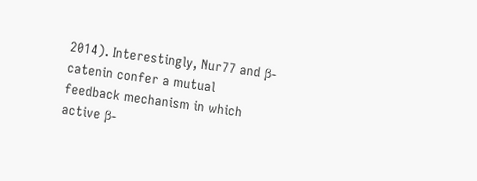2014). Interestingly, Nur77 and β-catenin confer a mutual feedback mechanism in which active β-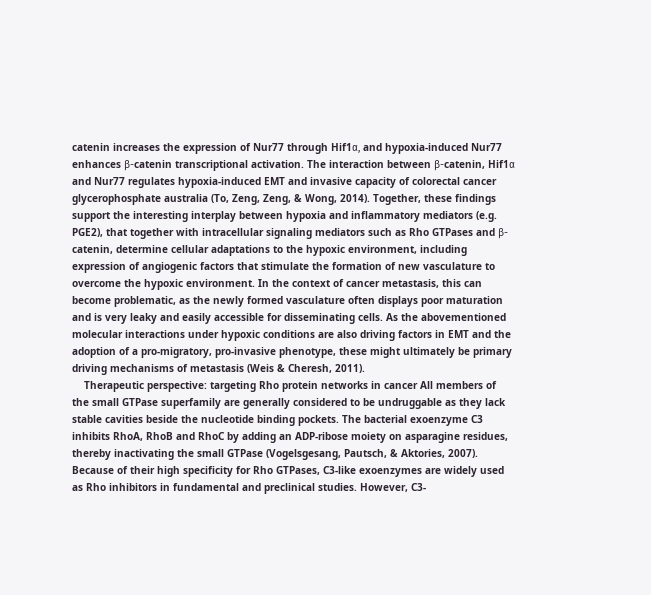catenin increases the expression of Nur77 through Hif1α, and hypoxia-induced Nur77 enhances β-catenin transcriptional activation. The interaction between β-catenin, Hif1α and Nur77 regulates hypoxia-induced EMT and invasive capacity of colorectal cancer glycerophosphate australia (To, Zeng, Zeng, & Wong, 2014). Together, these findings support the interesting interplay between hypoxia and inflammatory mediators (e.g. PGE2), that together with intracellular signaling mediators such as Rho GTPases and β-catenin, determine cellular adaptations to the hypoxic environment, including expression of angiogenic factors that stimulate the formation of new vasculature to overcome the hypoxic environment. In the context of cancer metastasis, this can become problematic, as the newly formed vasculature often displays poor maturation and is very leaky and easily accessible for disseminating cells. As the abovementioned molecular interactions under hypoxic conditions are also driving factors in EMT and the adoption of a pro-migratory, pro-invasive phenotype, these might ultimately be primary driving mechanisms of metastasis (Weis & Cheresh, 2011).
    Therapeutic perspective: targeting Rho protein networks in cancer All members of the small GTPase superfamily are generally considered to be undruggable as they lack stable cavities beside the nucleotide binding pockets. The bacterial exoenzyme C3 inhibits RhoA, RhoB and RhoC by adding an ADP-ribose moiety on asparagine residues, thereby inactivating the small GTPase (Vogelsgesang, Pautsch, & Aktories, 2007). Because of their high specificity for Rho GTPases, C3-like exoenzymes are widely used as Rho inhibitors in fundamental and preclinical studies. However, C3-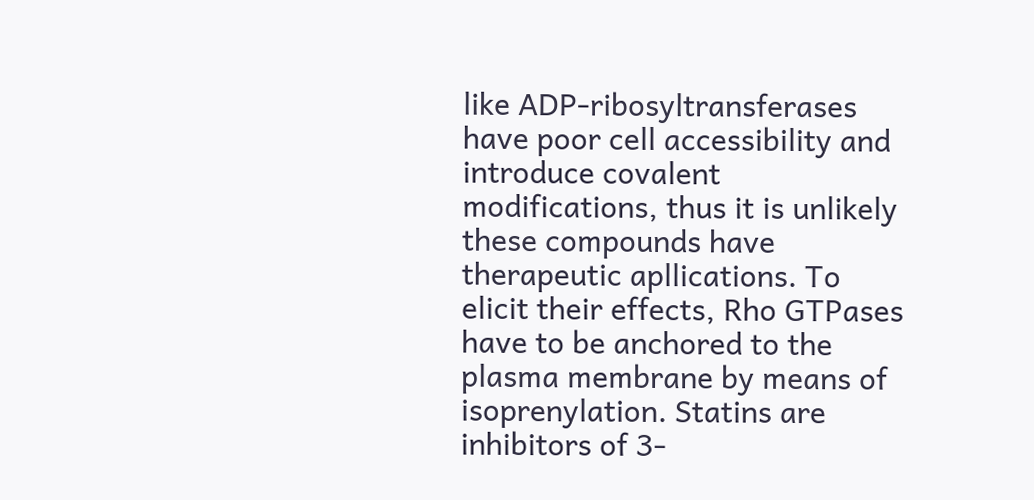like ADP-ribosyltransferases have poor cell accessibility and introduce covalent modifications, thus it is unlikely these compounds have therapeutic apllications. To elicit their effects, Rho GTPases have to be anchored to the plasma membrane by means of isoprenylation. Statins are inhibitors of 3-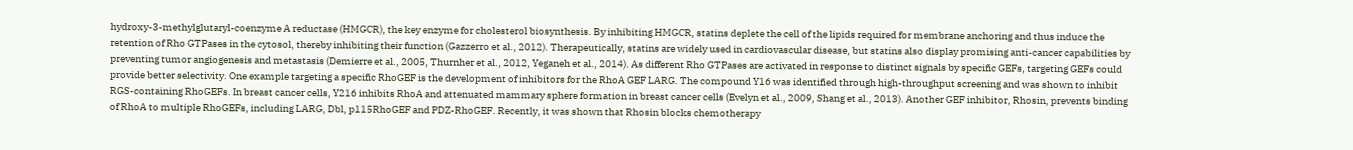hydroxy-3-methylglutaryl-coenzyme A reductase (HMGCR), the key enzyme for cholesterol biosynthesis. By inhibiting HMGCR, statins deplete the cell of the lipids required for membrane anchoring and thus induce the retention of Rho GTPases in the cytosol, thereby inhibiting their function (Gazzerro et al., 2012). Therapeutically, statins are widely used in cardiovascular disease, but statins also display promising anti-cancer capabilities by preventing tumor angiogenesis and metastasis (Demierre et al., 2005, Thurnher et al., 2012, Yeganeh et al., 2014). As different Rho GTPases are activated in response to distinct signals by specific GEFs, targeting GEFs could provide better selectivity. One example targeting a specific RhoGEF is the development of inhibitors for the RhoA GEF LARG. The compound Y16 was identified through high-throughput screening and was shown to inhibit RGS-containing RhoGEFs. In breast cancer cells, Y216 inhibits RhoA and attenuated mammary sphere formation in breast cancer cells (Evelyn et al., 2009, Shang et al., 2013). Another GEF inhibitor, Rhosin, prevents binding of RhoA to multiple RhoGEFs, including LARG, Dbl, p115RhoGEF and PDZ-RhoGEF. Recently, it was shown that Rhosin blocks chemotherapy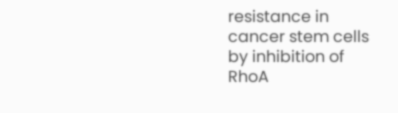resistance in cancer stem cells by inhibition of RhoA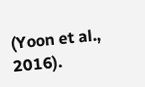(Yoon et al., 2016).